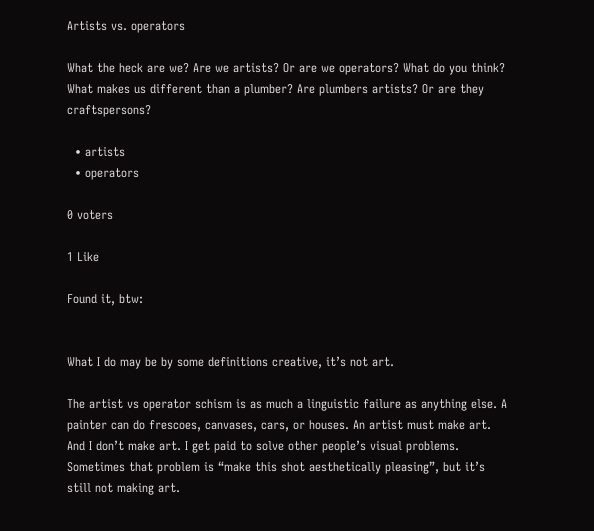Artists vs. operators

What the heck are we? Are we artists? Or are we operators? What do you think? What makes us different than a plumber? Are plumbers artists? Or are they craftspersons?

  • artists
  • operators

0 voters

1 Like

Found it, btw:


What I do may be by some definitions creative, it’s not art.

The artist vs operator schism is as much a linguistic failure as anything else. A painter can do frescoes, canvases, cars, or houses. An artist must make art. And I don’t make art. I get paid to solve other people’s visual problems. Sometimes that problem is “make this shot aesthetically pleasing”, but it’s still not making art.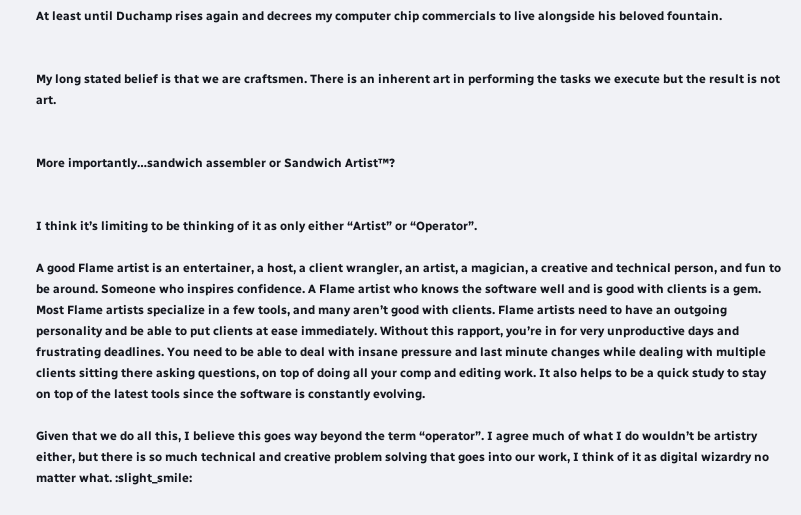At least until Duchamp rises again and decrees my computer chip commercials to live alongside his beloved fountain.


My long stated belief is that we are craftsmen. There is an inherent art in performing the tasks we execute but the result is not art.


More importantly…sandwich assembler or Sandwich Artist™?


I think it’s limiting to be thinking of it as only either “Artist” or “Operator”.

A good Flame artist is an entertainer, a host, a client wrangler, an artist, a magician, a creative and technical person, and fun to be around. Someone who inspires confidence. A Flame artist who knows the software well and is good with clients is a gem. Most Flame artists specialize in a few tools, and many aren’t good with clients. Flame artists need to have an outgoing personality and be able to put clients at ease immediately. Without this rapport, you’re in for very unproductive days and frustrating deadlines. You need to be able to deal with insane pressure and last minute changes while dealing with multiple clients sitting there asking questions, on top of doing all your comp and editing work. It also helps to be a quick study to stay on top of the latest tools since the software is constantly evolving.

Given that we do all this, I believe this goes way beyond the term “operator”. I agree much of what I do wouldn’t be artistry either, but there is so much technical and creative problem solving that goes into our work, I think of it as digital wizardry no matter what. :slight_smile: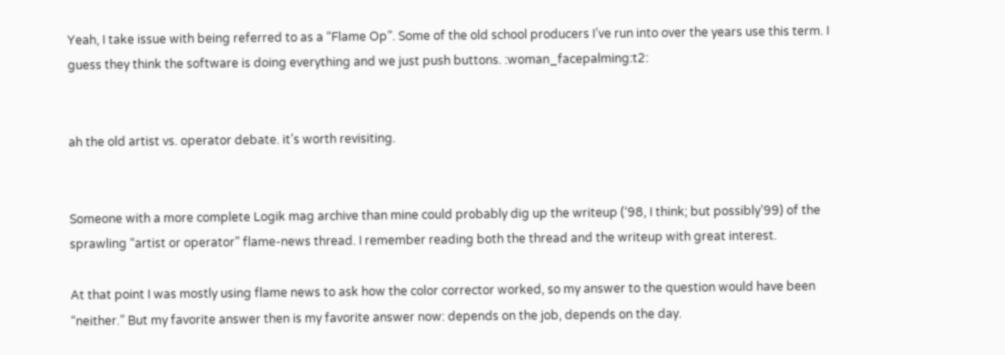Yeah, I take issue with being referred to as a “Flame Op”. Some of the old school producers I’ve run into over the years use this term. I guess they think the software is doing everything and we just push buttons. :woman_facepalming:t2:


ah the old artist vs. operator debate. it’s worth revisiting.


Someone with a more complete Logik mag archive than mine could probably dig up the writeup (‘98, I think; but possibly’99) of the sprawling “artist or operator” flame-news thread. I remember reading both the thread and the writeup with great interest.

At that point I was mostly using flame news to ask how the color corrector worked, so my answer to the question would have been “neither.” But my favorite answer then is my favorite answer now: depends on the job, depends on the day.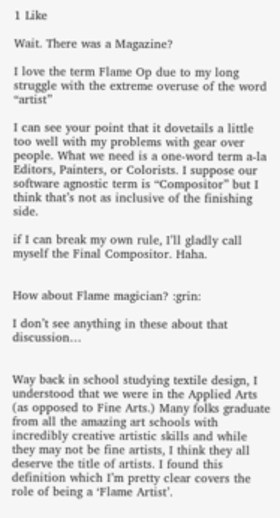1 Like

Wait. There was a Magazine?

I love the term Flame Op due to my long struggle with the extreme overuse of the word “artist”

I can see your point that it dovetails a little too well with my problems with gear over people. What we need is a one-word term a-la Editors, Painters, or Colorists. I suppose our software agnostic term is “Compositor” but I think that’s not as inclusive of the finishing side.

if I can break my own rule, I’ll gladly call myself the Final Compositor. Haha.


How about Flame magician? :grin:

I don’t see anything in these about that discussion…


Way back in school studying textile design, I understood that we were in the Applied Arts (as opposed to Fine Arts.) Many folks graduate from all the amazing art schools with incredibly creative artistic skills and while they may not be fine artists, I think they all deserve the title of artists. I found this definition which I’m pretty clear covers the role of being a ‘Flame Artist’.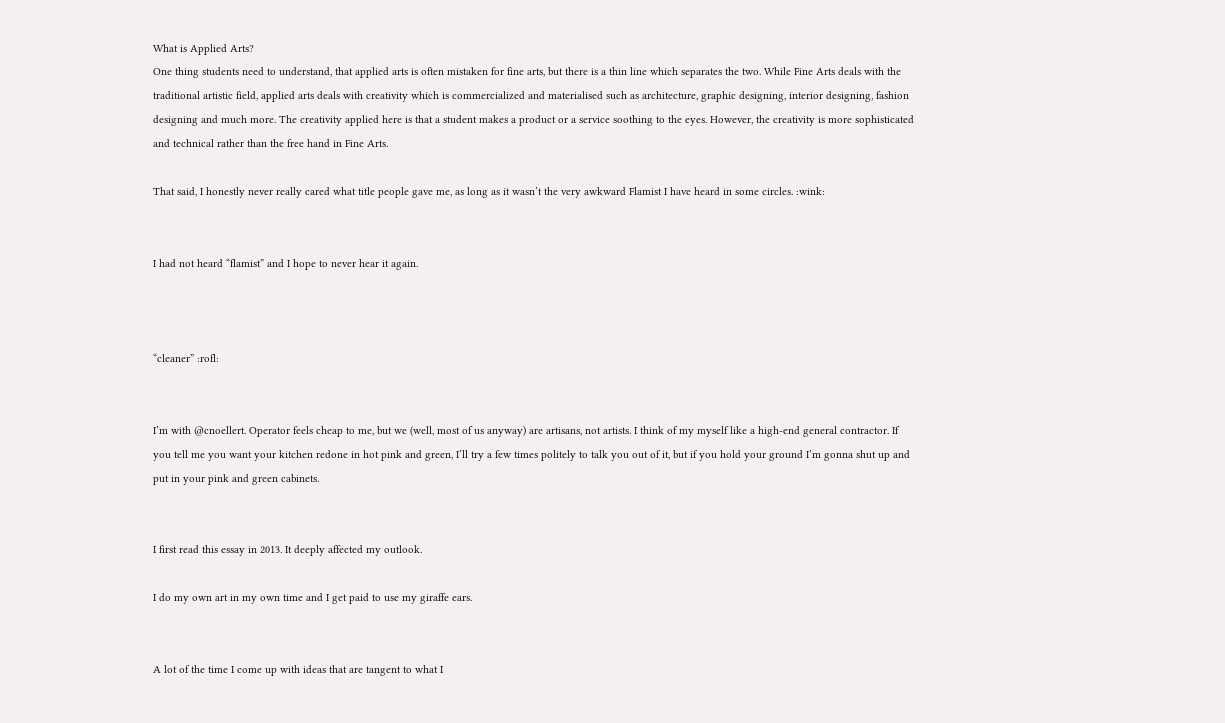What is Applied Arts?
One thing students need to understand, that applied arts is often mistaken for fine arts, but there is a thin line which separates the two. While Fine Arts deals with the traditional artistic field, applied arts deals with creativity which is commercialized and materialised such as architecture, graphic designing, interior designing, fashion designing and much more. The creativity applied here is that a student makes a product or a service soothing to the eyes. However, the creativity is more sophisticated and technical rather than the free hand in Fine Arts.

That said, I honestly never really cared what title people gave me, as long as it wasn’t the very awkward Flamist I have heard in some circles. :wink:


I had not heard “flamist” and I hope to never hear it again.



“cleaner” :rofl:


I’m with @cnoellert. Operator feels cheap to me, but we (well, most of us anyway) are artisans, not artists. I think of my myself like a high-end general contractor. If you tell me you want your kitchen redone in hot pink and green, I’ll try a few times politely to talk you out of it, but if you hold your ground I’m gonna shut up and put in your pink and green cabinets.


I first read this essay in 2013. It deeply affected my outlook.

I do my own art in my own time and I get paid to use my giraffe ears.


A lot of the time I come up with ideas that are tangent to what I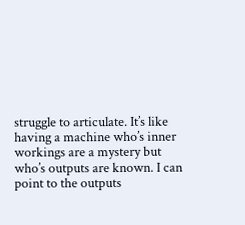struggle to articulate. It’s like having a machine who’s inner workings are a mystery but who’s outputs are known. I can point to the outputs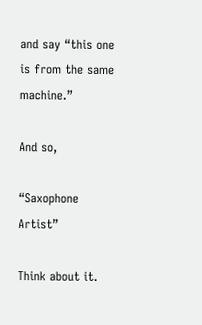and say “this one is from the same machine.”

And so,

“Saxophone Artist”

Think about it.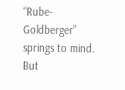“Rube-Goldberger” springs to mind. But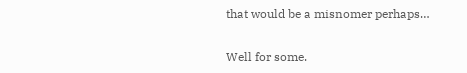that would be a misnomer perhaps…

Well for some.